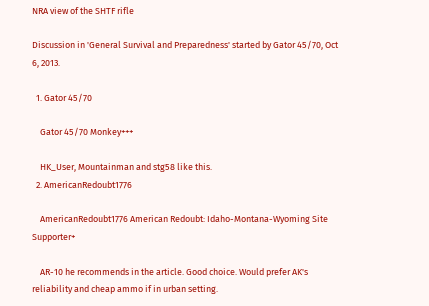NRA view of the SHTF rifle

Discussion in 'General Survival and Preparedness' started by Gator 45/70, Oct 6, 2013.

  1. Gator 45/70

    Gator 45/70 Monkey+++

    HK_User, Mountainman and stg58 like this.
  2. AmericanRedoubt1776

    AmericanRedoubt1776 American Redoubt: Idaho-Montana-Wyoming Site Supporter+

    AR-10 he recommends in the article. Good choice. Would prefer AK's reliability and cheap ammo if in urban setting.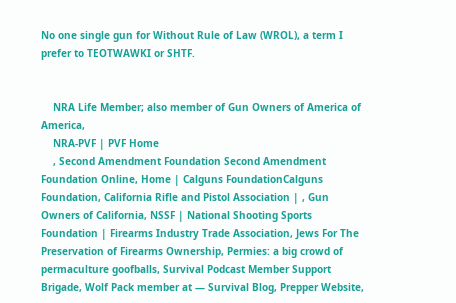No one single gun for Without Rule of Law (WROL), a term I prefer to TEOTWAWKI or SHTF.


    NRA Life Member; also member of Gun Owners of America of America,
    NRA-PVF | PVF Home
    , Second Amendment Foundation Second Amendment Foundation Online, Home | Calguns FoundationCalguns Foundation, California Rifle and Pistol Association | , Gun Owners of California, NSSF | National Shooting Sports Foundation | Firearms Industry Trade Association, Jews For The Preservation of Firearms Ownership, Permies: a big crowd of permaculture goofballs, Survival Podcast Member Support Brigade, Wolf Pack member at — Survival Blog, Prepper Website,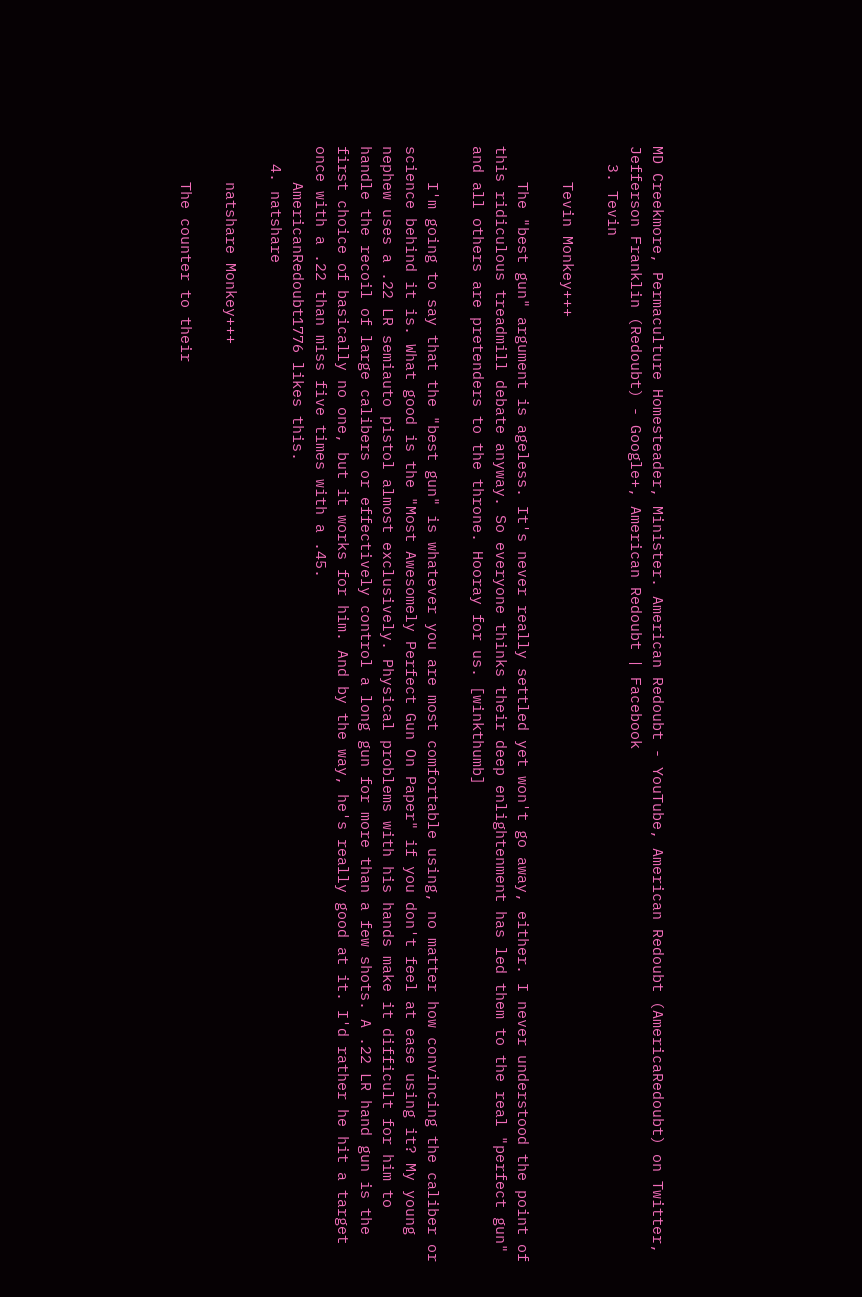MD Creekmore, Permaculture Homesteader, Minister. American Redoubt - YouTube, American Redoubt (AmericaRedoubt) on Twitter, Jefferson Franklin (Redoubt) - Google+, American Redoubt | Facebook
  3. Tevin

    Tevin Monkey+++

    The "best gun" argument is ageless. It's never really settled yet won't go away, either. I never understood the point of this ridiculous treadmill debate anyway. So everyone thinks their deep enlightenment has led them to the real "perfect gun" and all others are pretenders to the throne. Hooray for us. [winkthumb]

    I'm going to say that the "best gun" is whatever you are most comfortable using, no matter how convincing the caliber or science behind it is. What good is the "Most Awesomely Perfect Gun On Paper" if you don't feel at ease using it? My young nephew uses a .22 LR semiauto pistol almost exclusively. Physical problems with his hands make it difficult for him to handle the recoil of large calibers or effectively control a long gun for more than a few shots. A .22 LR hand gun is the first choice of basically no one, but it works for him. And by the way, he's really good at it. I'd rather he hit a target once with a .22 than miss five times with a .45.
    AmericanRedoubt1776 likes this.
  4. natshare

    natshare Monkey+++

    The counter to their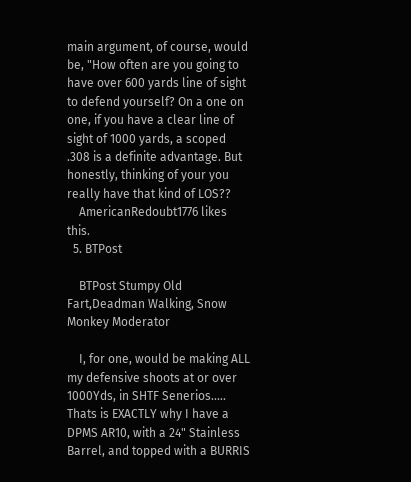main argument, of course, would be, "How often are you going to have over 600 yards line of sight to defend yourself? On a one on one, if you have a clear line of sight of 1000 yards, a scoped .308 is a definite advantage. But honestly, thinking of your you really have that kind of LOS??
    AmericanRedoubt1776 likes this.
  5. BTPost

    BTPost Stumpy Old Fart,Deadman Walking, Snow Monkey Moderator

    I, for one, would be making ALL my defensive shoots at or over 1000Yds, in SHTF Senerios..... Thats is EXACTLY why I have a DPMS AR10, with a 24" Stainless Barrel, and topped with a BURRIS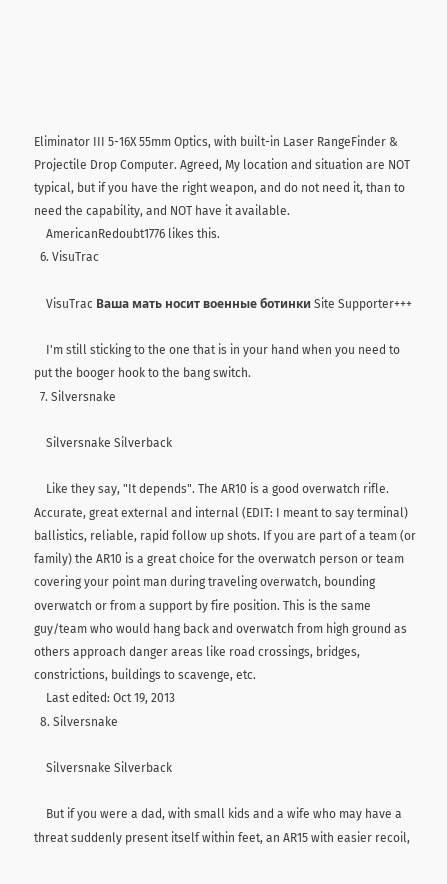Eliminator III 5-16X 55mm Optics, with built-in Laser RangeFinder & Projectile Drop Computer. Agreed, My location and situation are NOT typical, but if you have the right weapon, and do not need it, than to need the capability, and NOT have it available.
    AmericanRedoubt1776 likes this.
  6. VisuTrac

    VisuTrac Ваша мать носит военные ботинки Site Supporter+++

    I'm still sticking to the one that is in your hand when you need to put the booger hook to the bang switch.
  7. Silversnake

    Silversnake Silverback

    Like they say, "It depends". The AR10 is a good overwatch rifle. Accurate, great external and internal (EDIT: I meant to say terminal) ballistics, reliable, rapid follow up shots. If you are part of a team (or family) the AR10 is a great choice for the overwatch person or team covering your point man during traveling overwatch, bounding overwatch or from a support by fire position. This is the same guy/team who would hang back and overwatch from high ground as others approach danger areas like road crossings, bridges, constrictions, buildings to scavenge, etc.
    Last edited: Oct 19, 2013
  8. Silversnake

    Silversnake Silverback

    But if you were a dad, with small kids and a wife who may have a threat suddenly present itself within feet, an AR15 with easier recoil,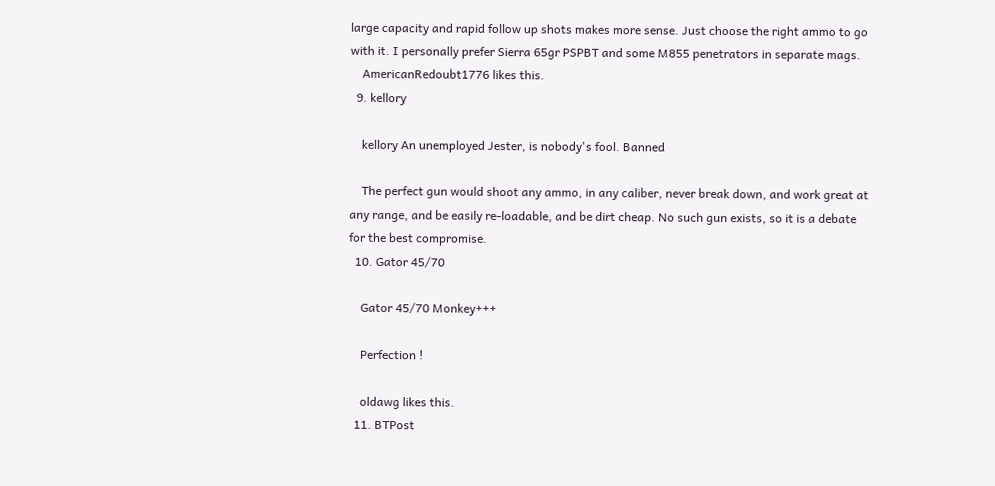large capacity and rapid follow up shots makes more sense. Just choose the right ammo to go with it. I personally prefer Sierra 65gr PSPBT and some M855 penetrators in separate mags.
    AmericanRedoubt1776 likes this.
  9. kellory

    kellory An unemployed Jester, is nobody's fool. Banned

    The perfect gun would shoot any ammo, in any caliber, never break down, and work great at any range, and be easily re-loadable, and be dirt cheap. No such gun exists, so it is a debate for the best compromise.
  10. Gator 45/70

    Gator 45/70 Monkey+++

    Perfection !

    oldawg likes this.
  11. BTPost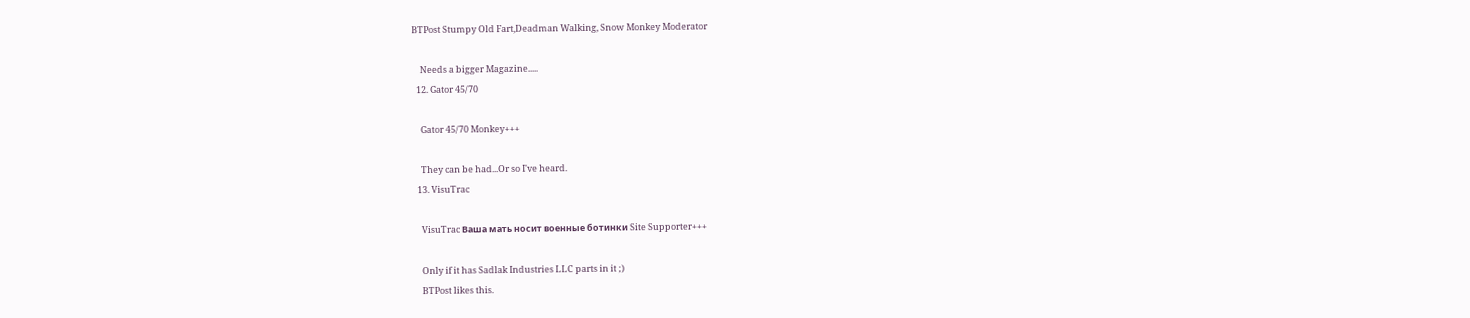BTPost Stumpy Old Fart,Deadman Walking, Snow Monkey Moderator

    Needs a bigger Magazine.....
  12. Gator 45/70

    Gator 45/70 Monkey+++

    They can be had...Or so I've heard.
  13. VisuTrac

    VisuTrac Ваша мать носит военные ботинки Site Supporter+++

    Only if it has Sadlak Industries LLC parts in it ;)
    BTPost likes this.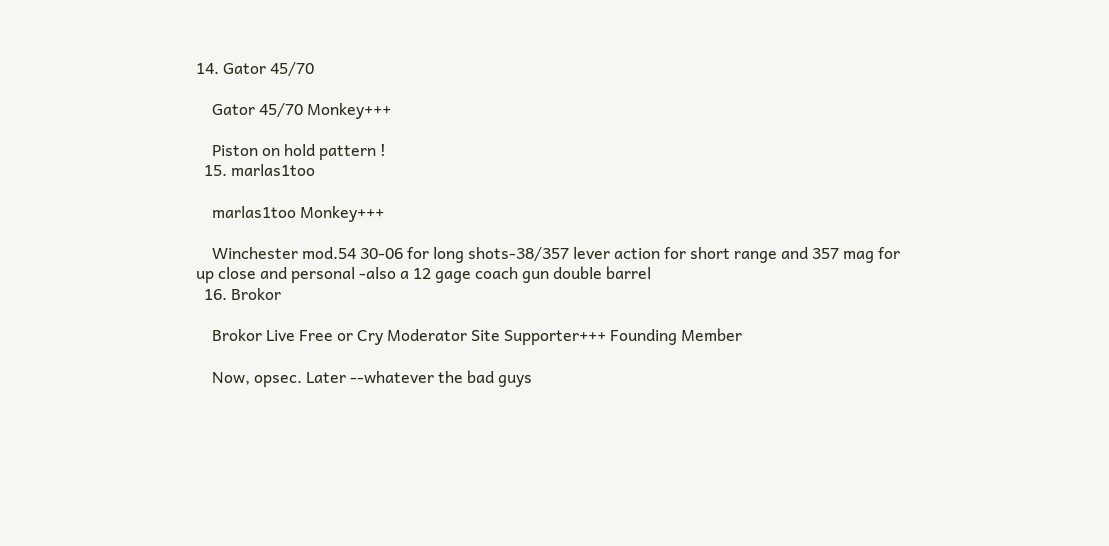14. Gator 45/70

    Gator 45/70 Monkey+++

    Piston on hold pattern !
  15. marlas1too

    marlas1too Monkey+++

    Winchester mod.54 30-06 for long shots-38/357 lever action for short range and 357 mag for up close and personal -also a 12 gage coach gun double barrel
  16. Brokor

    Brokor Live Free or Cry Moderator Site Supporter+++ Founding Member

    Now, opsec. Later --whatever the bad guys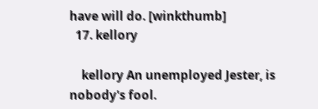have will do. [winkthumb]
  17. kellory

    kellory An unemployed Jester, is nobody's fool.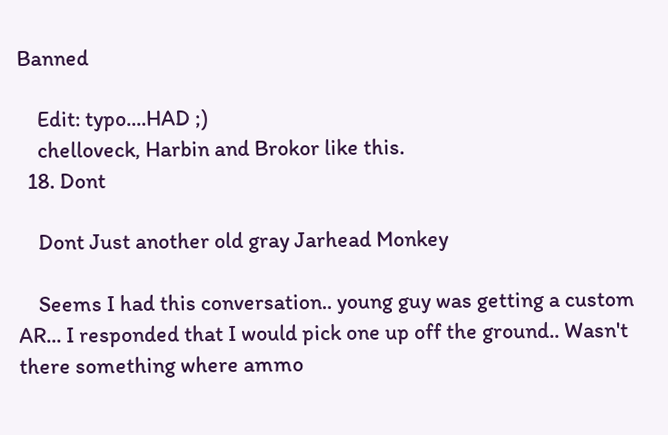Banned

    Edit: typo....HAD ;)
    chelloveck, Harbin and Brokor like this.
  18. Dont

    Dont Just another old gray Jarhead Monkey

    Seems I had this conversation.. young guy was getting a custom AR... I responded that I would pick one up off the ground.. Wasn't there something where ammo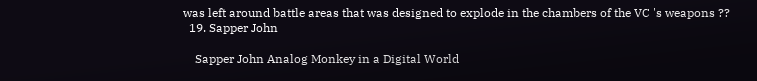was left around battle areas that was designed to explode in the chambers of the VC 's weapons ??
  19. Sapper John

    Sapper John Analog Monkey in a Digital World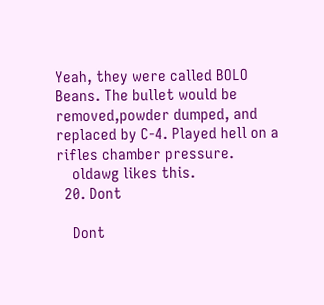Yeah, they were called BOLO Beans. The bullet would be removed,powder dumped, and replaced by C-4. Played hell on a rifles chamber pressure.
    oldawg likes this.
  20. Dont

    Dont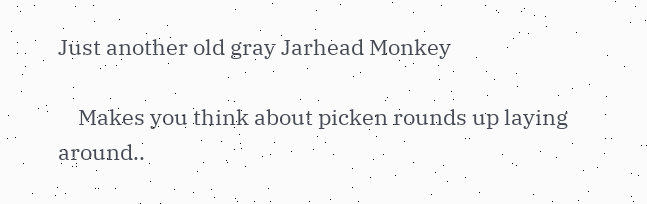Just another old gray Jarhead Monkey

    Makes you think about picken rounds up laying around..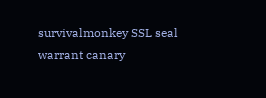survivalmonkey SSL seal warrant canary